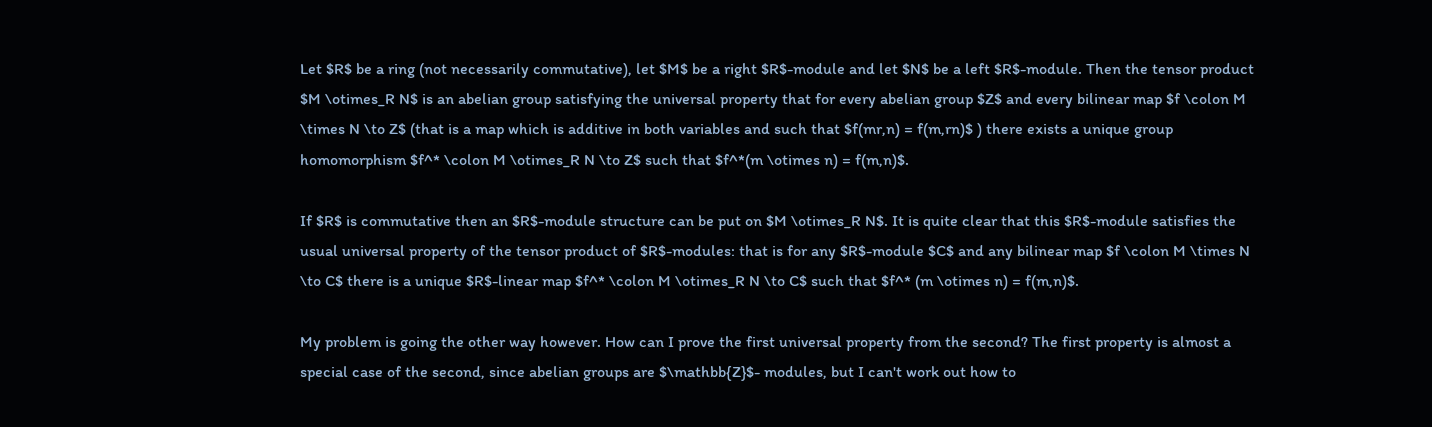Let $R$ be a ring (not necessarily commutative), let $M$ be a right $R$-module and let $N$ be a left $R$-module. Then the tensor product $M \otimes_R N$ is an abelian group satisfying the universal property that for every abelian group $Z$ and every bilinear map $f \colon M \times N \to Z$ (that is a map which is additive in both variables and such that $f(mr,n) = f(m,rn)$ ) there exists a unique group homomorphism $f^* \colon M \otimes_R N \to Z$ such that $f^*(m \otimes n) = f(m,n)$.

If $R$ is commutative then an $R$-module structure can be put on $M \otimes_R N$. It is quite clear that this $R$-module satisfies the usual universal property of the tensor product of $R$-modules: that is for any $R$-module $C$ and any bilinear map $f \colon M \times N \to C$ there is a unique $R$-linear map $f^* \colon M \otimes_R N \to C$ such that $f^* (m \otimes n) = f(m,n)$.

My problem is going the other way however. How can I prove the first universal property from the second? The first property is almost a special case of the second, since abelian groups are $\mathbb{Z}$- modules, but I can't work out how to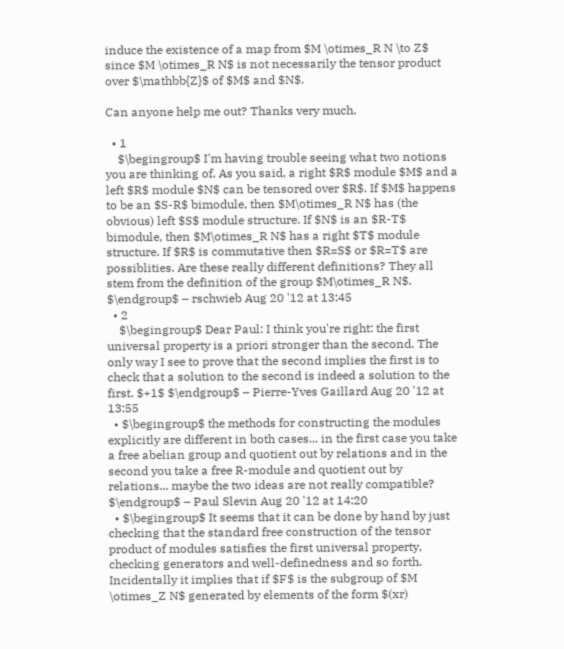induce the existence of a map from $M \otimes_R N \to Z$ since $M \otimes_R N$ is not necessarily the tensor product over $\mathbb{Z}$ of $M$ and $N$.

Can anyone help me out? Thanks very much.

  • 1
    $\begingroup$ I'm having trouble seeing what two notions you are thinking of. As you said, a right $R$ module $M$ and a left $R$ module $N$ can be tensored over $R$. If $M$ happens to be an $S-R$ bimodule, then $M\otimes_R N$ has (the obvious) left $S$ module structure. If $N$ is an $R-T$ bimodule, then $M\otimes_R N$ has a right $T$ module structure. If $R$ is commutative then $R=S$ or $R=T$ are possiblities. Are these really different definitions? They all stem from the definition of the group $M\otimes_R N$. $\endgroup$ – rschwieb Aug 20 '12 at 13:45
  • 2
    $\begingroup$ Dear Paul: I think you're right: the first universal property is a priori stronger than the second. The only way I see to prove that the second implies the first is to check that a solution to the second is indeed a solution to the first. $+1$ $\endgroup$ – Pierre-Yves Gaillard Aug 20 '12 at 13:55
  • $\begingroup$ the methods for constructing the modules explicitly are different in both cases... in the first case you take a free abelian group and quotient out by relations and in the second you take a free R-module and quotient out by relations... maybe the two ideas are not really compatible? $\endgroup$ – Paul Slevin Aug 20 '12 at 14:20
  • $\begingroup$ It seems that it can be done by hand by just checking that the standard free construction of the tensor product of modules satisfies the first universal property, checking generators and well-definedness and so forth. Incidentally it implies that if $F$ is the subgroup of $M \otimes_Z N$ generated by elements of the form $(xr)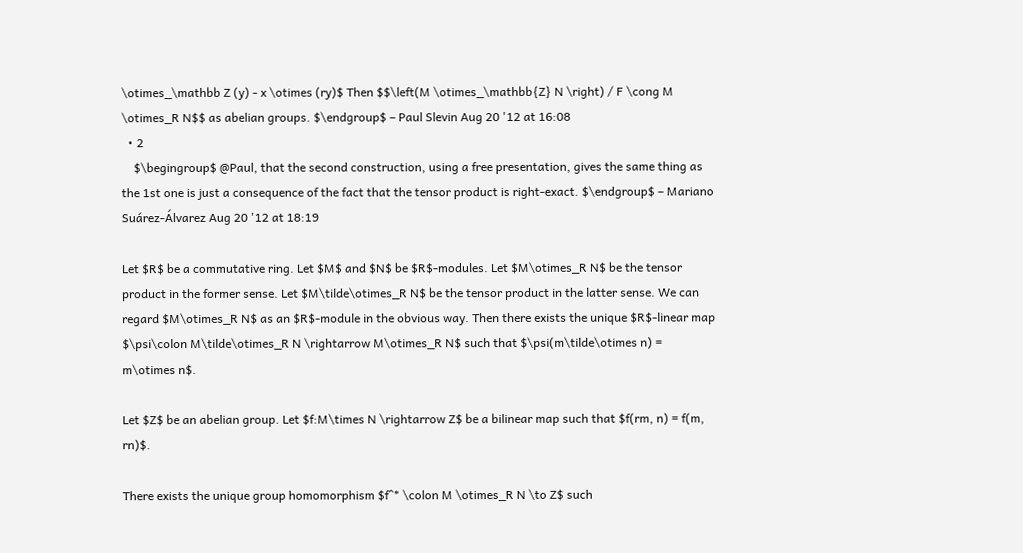\otimes_\mathbb Z (y) - x \otimes (ry)$ Then $$\left(M \otimes_\mathbb{Z} N \right) / F \cong M \otimes_R N$$ as abelian groups. $\endgroup$ – Paul Slevin Aug 20 '12 at 16:08
  • 2
    $\begingroup$ @Paul, that the second construction, using a free presentation, gives the same thing as the 1st one is just a consequence of the fact that the tensor product is right-exact. $\endgroup$ – Mariano Suárez-Álvarez Aug 20 '12 at 18:19

Let $R$ be a commutative ring. Let $M$ and $N$ be $R$-modules. Let $M\otimes_R N$ be the tensor product in the former sense. Let $M\tilde\otimes_R N$ be the tensor product in the latter sense. We can regard $M\otimes_R N$ as an $R$-module in the obvious way. Then there exists the unique $R$-linear map $\psi\colon M\tilde\otimes_R N \rightarrow M\otimes_R N$ such that $\psi(m\tilde\otimes n) = m\otimes n$.

Let $Z$ be an abelian group. Let $f:M\times N \rightarrow Z$ be a bilinear map such that $f(rm, n) = f(m, rn)$.

There exists the unique group homomorphism $f^* \colon M \otimes_R N \to Z$ such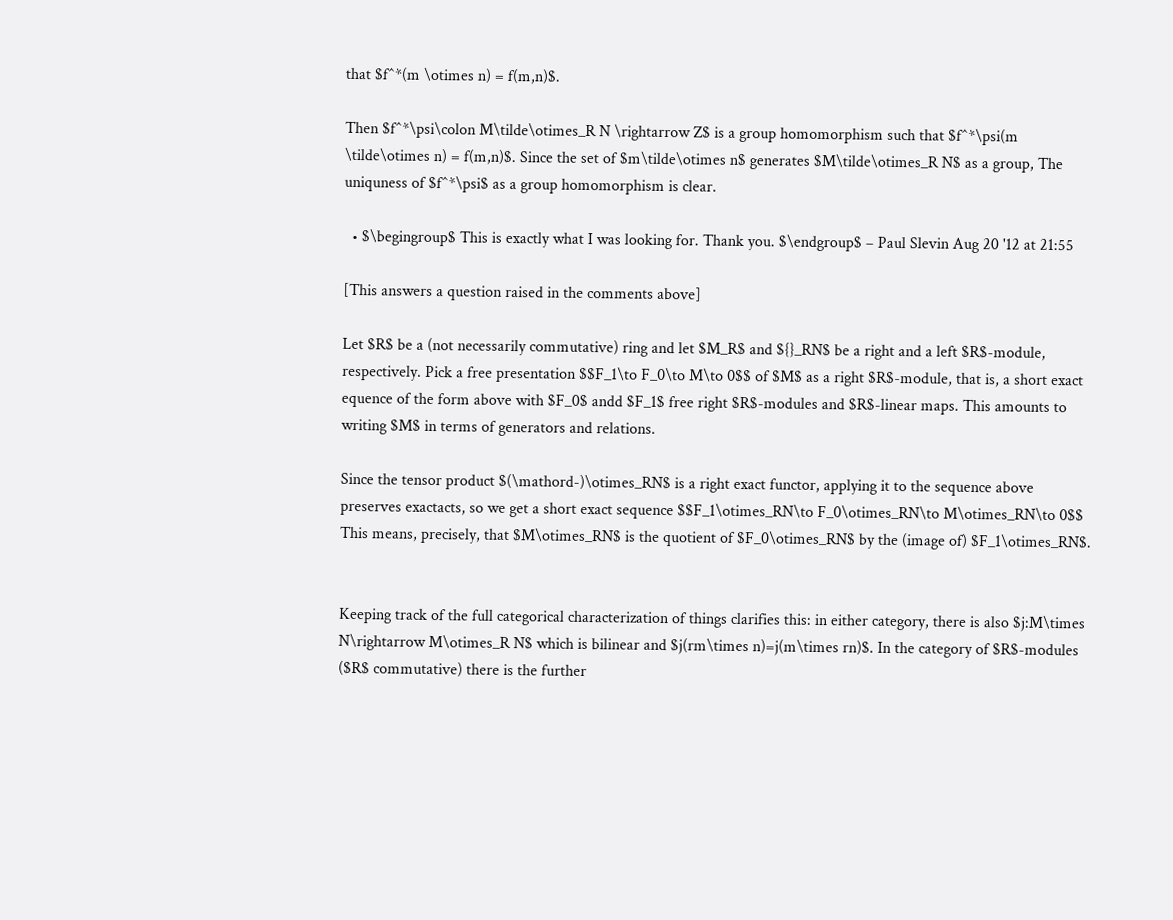that $f^*(m \otimes n) = f(m,n)$.

Then $f^*\psi\colon M\tilde\otimes_R N \rightarrow Z$ is a group homomorphism such that $f^*\psi(m \tilde\otimes n) = f(m,n)$. Since the set of $m\tilde\otimes n$ generates $M\tilde\otimes_R N$ as a group, The uniquness of $f^*\psi$ as a group homomorphism is clear.

  • $\begingroup$ This is exactly what I was looking for. Thank you. $\endgroup$ – Paul Slevin Aug 20 '12 at 21:55

[This answers a question raised in the comments above]

Let $R$ be a (not necessarily commutative) ring and let $M_R$ and ${}_RN$ be a right and a left $R$-module, respectively. Pick a free presentation $$F_1\to F_0\to M\to 0$$ of $M$ as a right $R$-module, that is, a short exact equence of the form above with $F_0$ andd $F_1$ free right $R$-modules and $R$-linear maps. This amounts to writing $M$ in terms of generators and relations.

Since the tensor product $(\mathord-)\otimes_RN$ is a right exact functor, applying it to the sequence above preserves exactacts, so we get a short exact sequence $$F_1\otimes_RN\to F_0\otimes_RN\to M\otimes_RN\to 0$$ This means, precisely, that $M\otimes_RN$ is the quotient of $F_0\otimes_RN$ by the (image of) $F_1\otimes_RN$.


Keeping track of the full categorical characterization of things clarifies this: in either category, there is also $j:M\times N\rightarrow M\otimes_R N$ which is bilinear and $j(rm\times n)=j(m\times rn)$. In the category of $R$-modules ($R$ commutative) there is the further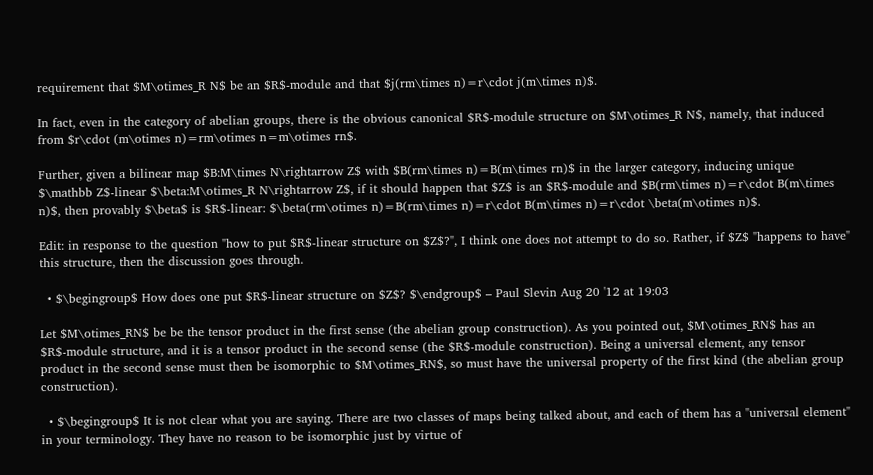requirement that $M\otimes_R N$ be an $R$-module and that $j(rm\times n)=r\cdot j(m\times n)$.

In fact, even in the category of abelian groups, there is the obvious canonical $R$-module structure on $M\otimes_R N$, namely, that induced from $r\cdot (m\otimes n)=rm\otimes n=m\otimes rn$.

Further, given a bilinear map $B:M\times N\rightarrow Z$ with $B(rm\times n)=B(m\times rn)$ in the larger category, inducing unique $\mathbb Z$-linear $\beta:M\otimes_R N\rightarrow Z$, if it should happen that $Z$ is an $R$-module and $B(rm\times n)=r\cdot B(m\times n)$, then provably $\beta$ is $R$-linear: $\beta(rm\otimes n)=B(rm\times n)=r\cdot B(m\times n)=r\cdot \beta(m\otimes n)$.

Edit: in response to the question "how to put $R$-linear structure on $Z$?", I think one does not attempt to do so. Rather, if $Z$ "happens to have" this structure, then the discussion goes through.

  • $\begingroup$ How does one put $R$-linear structure on $Z$? $\endgroup$ – Paul Slevin Aug 20 '12 at 19:03

Let $M\otimes_RN$ be be the tensor product in the first sense (the abelian group construction). As you pointed out, $M\otimes_RN$ has an $R$-module structure, and it is a tensor product in the second sense (the $R$-module construction). Being a universal element, any tensor product in the second sense must then be isomorphic to $M\otimes_RN$, so must have the universal property of the first kind (the abelian group construction).

  • $\begingroup$ It is not clear what you are saying. There are two classes of maps being talked about, and each of them has a "universal element" in your terminology. They have no reason to be isomorphic just by virtue of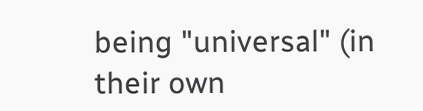being "universal" (in their own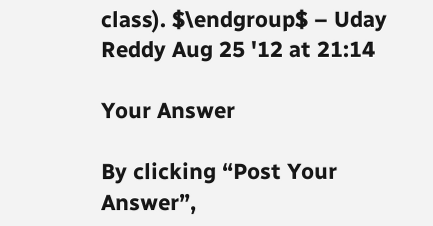class). $\endgroup$ – Uday Reddy Aug 25 '12 at 21:14

Your Answer

By clicking “Post Your Answer”,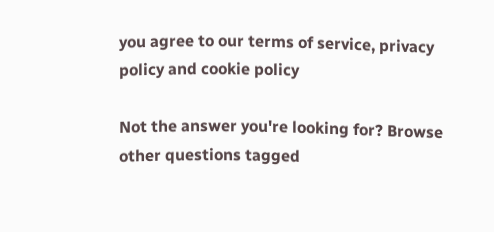you agree to our terms of service, privacy policy and cookie policy

Not the answer you're looking for? Browse other questions tagged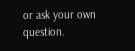or ask your own question.